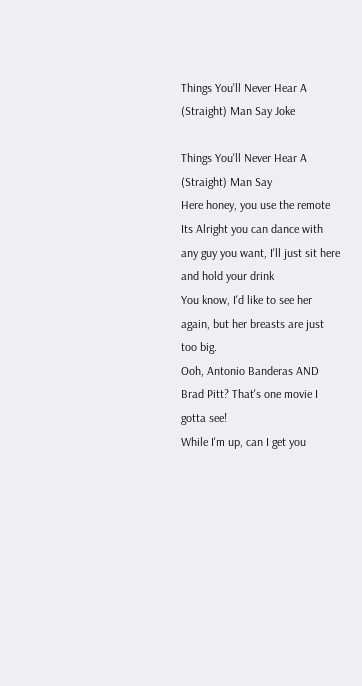Things You'll Never Hear A (Straight) Man Say Joke

Things You'll Never Hear A (Straight) Man Say
Here honey, you use the remote
Its Alright you can dance with any guy you want, I'll just sit here and hold your drink
You know, I'd like to see her again, but her breasts are just too big.
Ooh, Antonio Banderas AND Brad Pitt? That's one movie I gotta see!
While I'm up, can I get you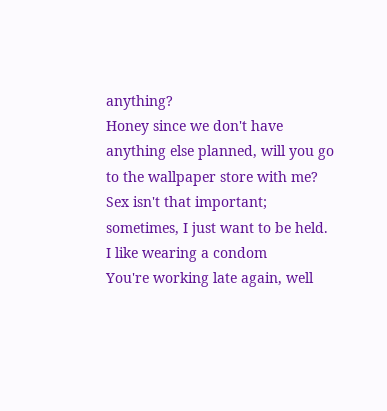anything?
Honey since we don't have anything else planned, will you go to the wallpaper store with me?
Sex isn't that important; sometimes, I just want to be held.
I like wearing a condom
You're working late again, well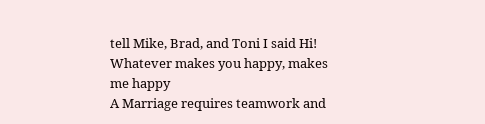tell Mike, Brad, and Toni I said Hi!
Whatever makes you happy, makes me happy
A Marriage requires teamwork and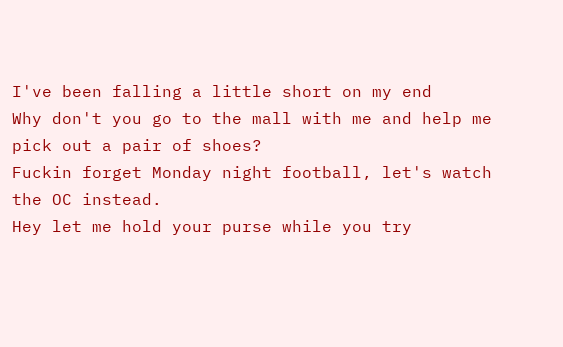I've been falling a little short on my end
Why don't you go to the mall with me and help me pick out a pair of shoes?
Fuckin forget Monday night football, let's watch the OC instead.
Hey let me hold your purse while you try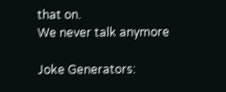that on.
We never talk anymore

Joke Generators: